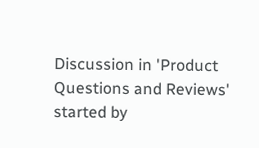Discussion in 'Product Questions and Reviews' started by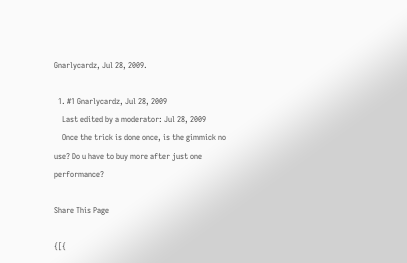Gnarlycardz, Jul 28, 2009.

  1. #1 Gnarlycardz, Jul 28, 2009
    Last edited by a moderator: Jul 28, 2009
    Once the trick is done once, is the gimmick no use? Do u have to buy more after just one performance?

Share This Page

{[{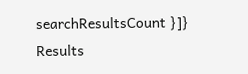searchResultsCount }]} Results